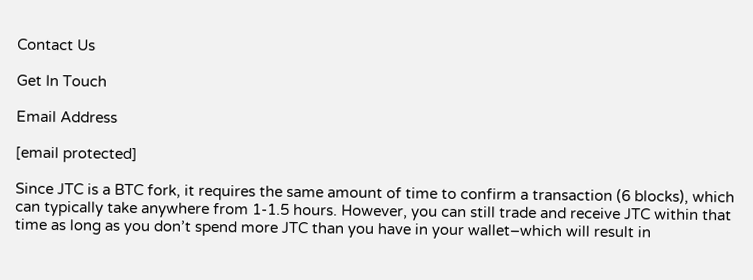Contact Us

Get In Touch

Email Address

[email protected]

Since JTC is a BTC fork, it requires the same amount of time to confirm a transaction (6 blocks), which can typically take anywhere from 1-1.5 hours. However, you can still trade and receive JTC within that time as long as you don’t spend more JTC than you have in your wallet–which will result in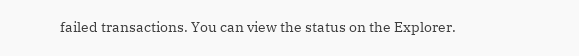failed transactions. You can view the status on the Explorer.